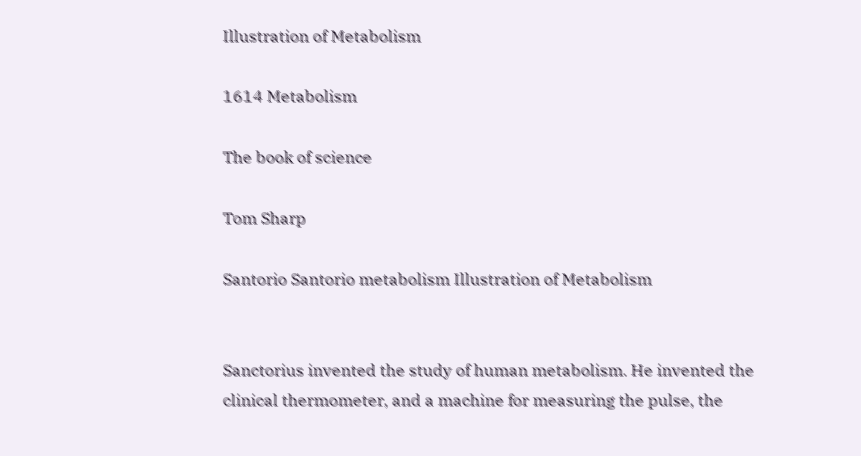Illustration of Metabolism

1614 Metabolism

The book of science

Tom Sharp

Santorio Santorio metabolism Illustration of Metabolism


Sanctorius invented the study of human metabolism. He invented the clinical thermometer, and a machine for measuring the pulse, the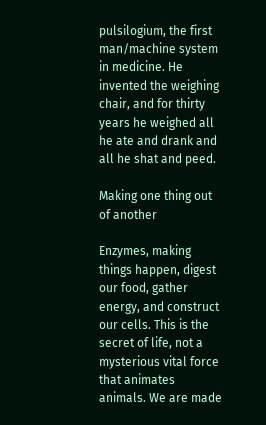pulsilogium, the first man/machine system in medicine. He invented the weighing chair, and for thirty years he weighed all he ate and drank and all he shat and peed.

Making one thing out of another

Enzymes, making things happen, digest our food, gather energy, and construct our cells. This is the secret of life, not a mysterious vital force that animates animals. We are made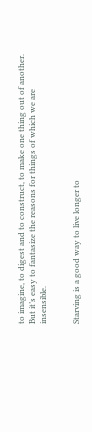to imagine, to digest and to construct, to make one thing out of another. But it’s easy to fantasize the reasons for things of which we are insensible.


Starving is a good way to live longer to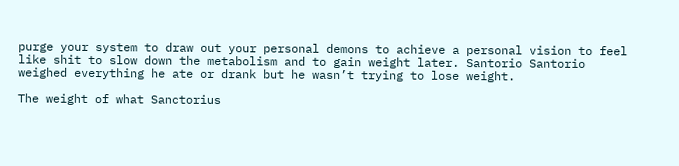purge your system to draw out your personal demons to achieve a personal vision to feel like shit to slow down the metabolism and to gain weight later. Santorio Santorio weighed everything he ate or drank but he wasn’t trying to lose weight.

The weight of what Sanctorius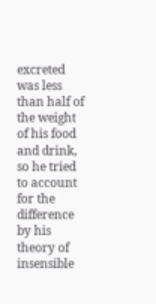excreted was less than half of the weight of his food and drink, so he tried to account for the difference by his theory of insensible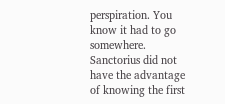perspiration. You know it had to go somewhere. Sanctorius did not have the advantage of knowing the first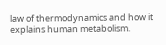law of thermodynamics and how it explains human metabolism.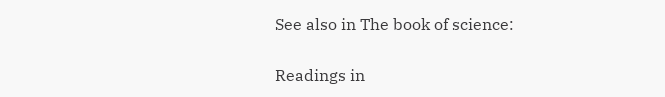See also in The book of science:

Readings in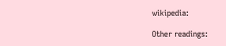wikipedia:

Other readings: